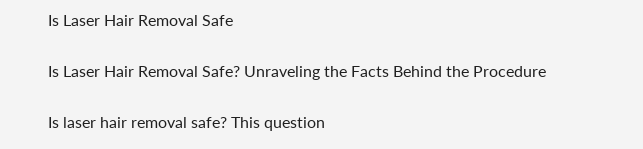Is Laser Hair Removal Safe

Is Laser Hair Removal Safe? Unraveling the Facts Behind the Procedure

Is laser hair removal safe? This question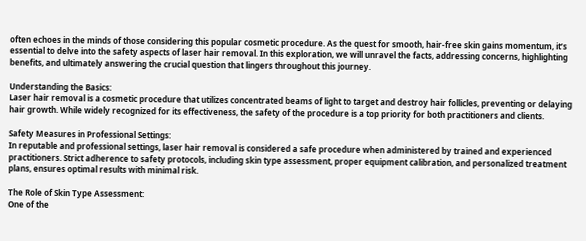often echoes in the minds of those considering this popular cosmetic procedure. As the quest for smooth, hair-free skin gains momentum, it’s essential to delve into the safety aspects of laser hair removal. In this exploration, we will unravel the facts, addressing concerns, highlighting benefits, and ultimately answering the crucial question that lingers throughout this journey.

Understanding the Basics:
Laser hair removal is a cosmetic procedure that utilizes concentrated beams of light to target and destroy hair follicles, preventing or delaying hair growth. While widely recognized for its effectiveness, the safety of the procedure is a top priority for both practitioners and clients.

Safety Measures in Professional Settings:
In reputable and professional settings, laser hair removal is considered a safe procedure when administered by trained and experienced practitioners. Strict adherence to safety protocols, including skin type assessment, proper equipment calibration, and personalized treatment plans, ensures optimal results with minimal risk.

The Role of Skin Type Assessment:
One of the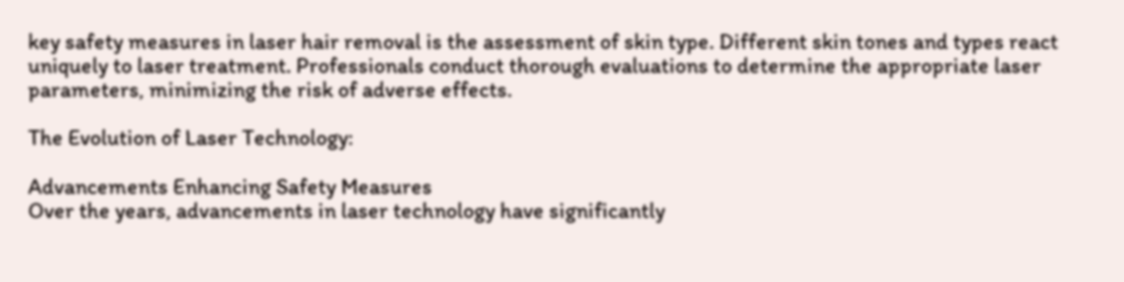key safety measures in laser hair removal is the assessment of skin type. Different skin tones and types react uniquely to laser treatment. Professionals conduct thorough evaluations to determine the appropriate laser parameters, minimizing the risk of adverse effects.

The Evolution of Laser Technology:

Advancements Enhancing Safety Measures
Over the years, advancements in laser technology have significantly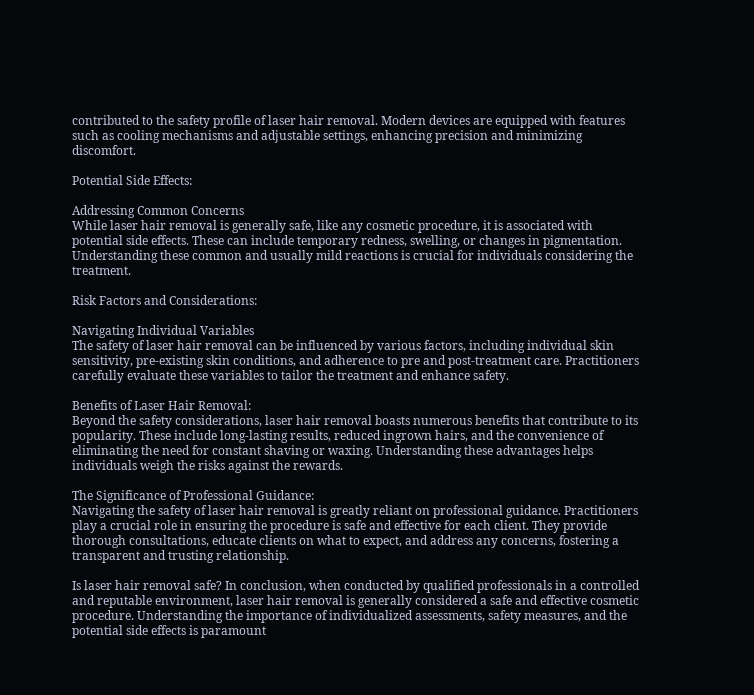contributed to the safety profile of laser hair removal. Modern devices are equipped with features such as cooling mechanisms and adjustable settings, enhancing precision and minimizing discomfort.

Potential Side Effects:

Addressing Common Concerns
While laser hair removal is generally safe, like any cosmetic procedure, it is associated with potential side effects. These can include temporary redness, swelling, or changes in pigmentation. Understanding these common and usually mild reactions is crucial for individuals considering the treatment.

Risk Factors and Considerations:

Navigating Individual Variables
The safety of laser hair removal can be influenced by various factors, including individual skin sensitivity, pre-existing skin conditions, and adherence to pre and post-treatment care. Practitioners carefully evaluate these variables to tailor the treatment and enhance safety.

Benefits of Laser Hair Removal:
Beyond the safety considerations, laser hair removal boasts numerous benefits that contribute to its popularity. These include long-lasting results, reduced ingrown hairs, and the convenience of eliminating the need for constant shaving or waxing. Understanding these advantages helps individuals weigh the risks against the rewards.

The Significance of Professional Guidance:
Navigating the safety of laser hair removal is greatly reliant on professional guidance. Practitioners play a crucial role in ensuring the procedure is safe and effective for each client. They provide thorough consultations, educate clients on what to expect, and address any concerns, fostering a transparent and trusting relationship.

Is laser hair removal safe? In conclusion, when conducted by qualified professionals in a controlled and reputable environment, laser hair removal is generally considered a safe and effective cosmetic procedure. Understanding the importance of individualized assessments, safety measures, and the potential side effects is paramount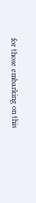for those embarking on this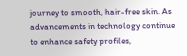journey to smooth, hair-free skin. As advancements in technology continue to enhance safety profiles,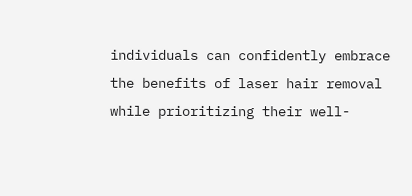individuals can confidently embrace the benefits of laser hair removal while prioritizing their well-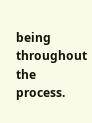being throughout the process.